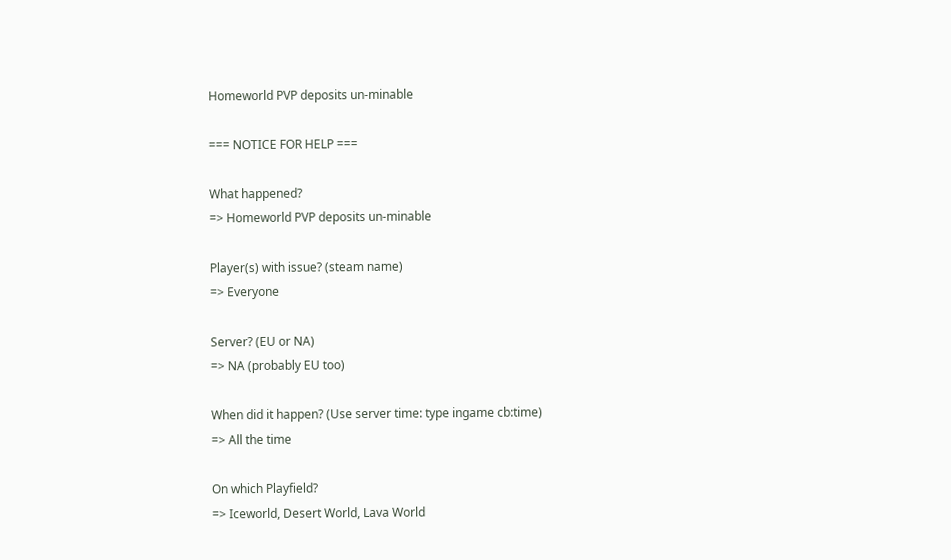Homeworld PVP deposits un-minable

=== NOTICE FOR HELP ===

What happened?
=> Homeworld PVP deposits un-minable

Player(s) with issue? (steam name)
=> Everyone

Server? (EU or NA)
=> NA (probably EU too)

When did it happen? (Use server time: type ingame cb:time)
=> All the time

On which Playfield?
=> Iceworld, Desert World, Lava World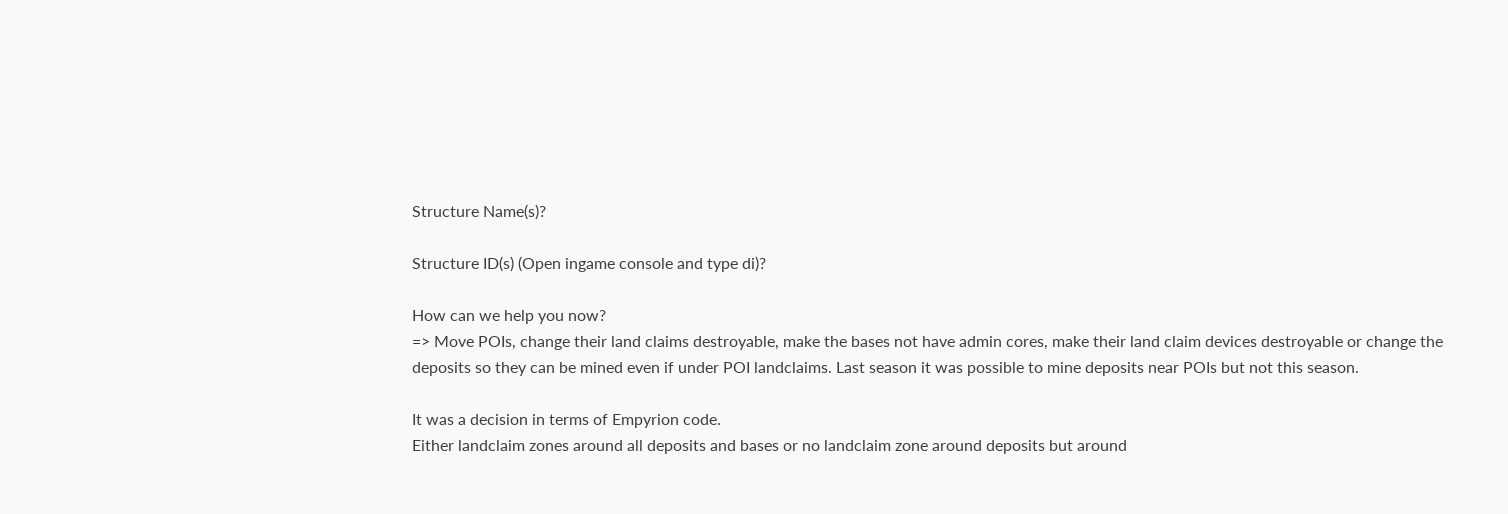Structure Name(s)?

Structure ID(s) (Open ingame console and type di)?

How can we help you now?
=> Move POIs, change their land claims destroyable, make the bases not have admin cores, make their land claim devices destroyable or change the deposits so they can be mined even if under POI landclaims. Last season it was possible to mine deposits near POIs but not this season.

It was a decision in terms of Empyrion code.
Either landclaim zones around all deposits and bases or no landclaim zone around deposits but around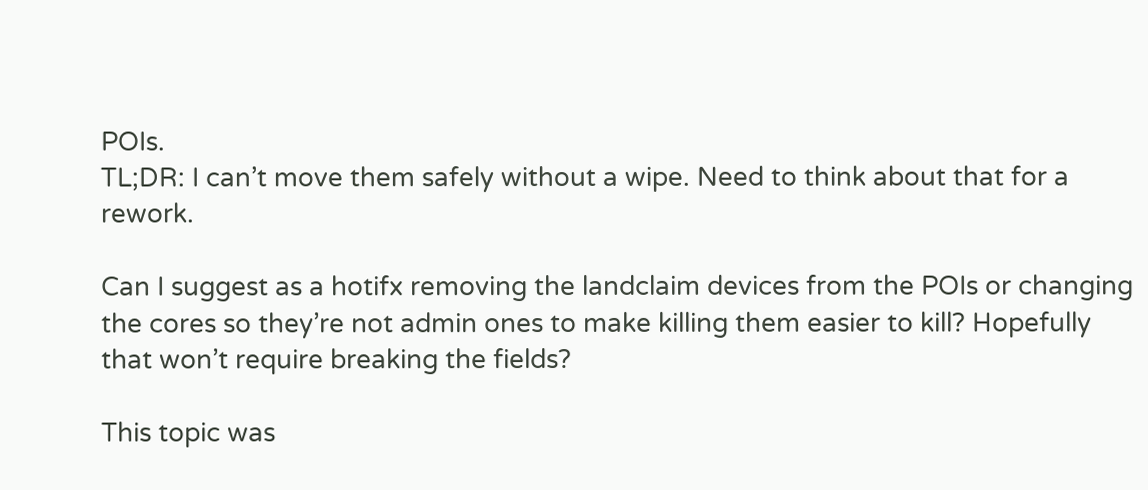POIs.
TL;DR: I can’t move them safely without a wipe. Need to think about that for a rework.

Can I suggest as a hotifx removing the landclaim devices from the POIs or changing the cores so they’re not admin ones to make killing them easier to kill? Hopefully that won’t require breaking the fields?

This topic was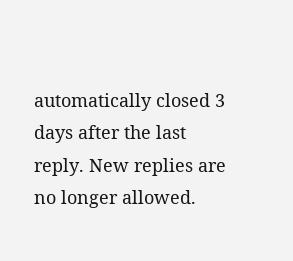automatically closed 3 days after the last reply. New replies are no longer allowed.